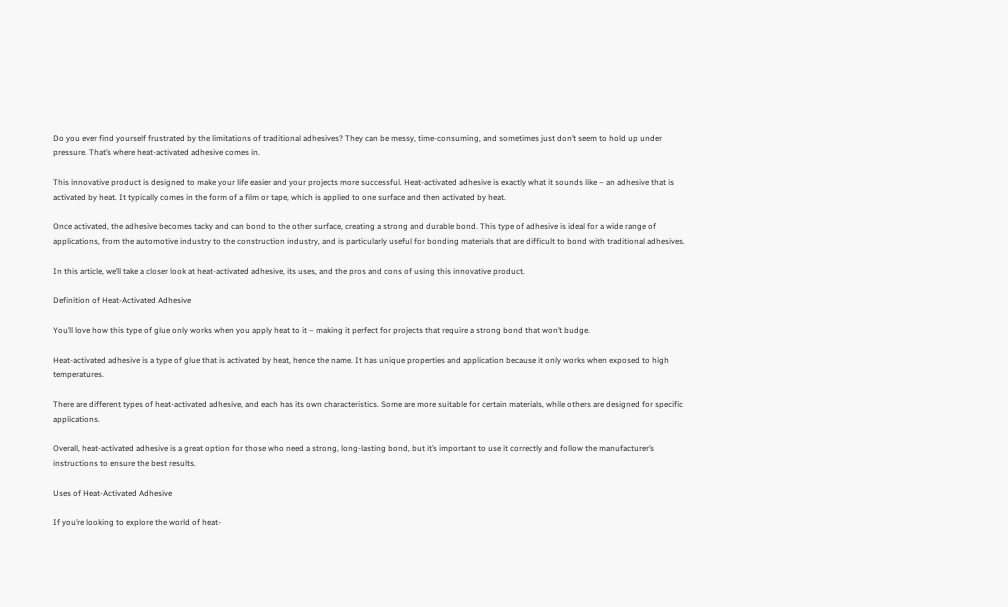Do you ever find yourself frustrated by the limitations of traditional adhesives? They can be messy, time-consuming, and sometimes just don’t seem to hold up under pressure. That’s where heat-activated adhesive comes in.

This innovative product is designed to make your life easier and your projects more successful. Heat-activated adhesive is exactly what it sounds like – an adhesive that is activated by heat. It typically comes in the form of a film or tape, which is applied to one surface and then activated by heat.

Once activated, the adhesive becomes tacky and can bond to the other surface, creating a strong and durable bond. This type of adhesive is ideal for a wide range of applications, from the automotive industry to the construction industry, and is particularly useful for bonding materials that are difficult to bond with traditional adhesives.

In this article, we’ll take a closer look at heat-activated adhesive, its uses, and the pros and cons of using this innovative product.

Definition of Heat-Activated Adhesive

You’ll love how this type of glue only works when you apply heat to it – making it perfect for projects that require a strong bond that won’t budge.

Heat-activated adhesive is a type of glue that is activated by heat, hence the name. It has unique properties and application because it only works when exposed to high temperatures.

There are different types of heat-activated adhesive, and each has its own characteristics. Some are more suitable for certain materials, while others are designed for specific applications.

Overall, heat-activated adhesive is a great option for those who need a strong, long-lasting bond, but it’s important to use it correctly and follow the manufacturer’s instructions to ensure the best results.

Uses of Heat-Activated Adhesive

If you’re looking to explore the world of heat-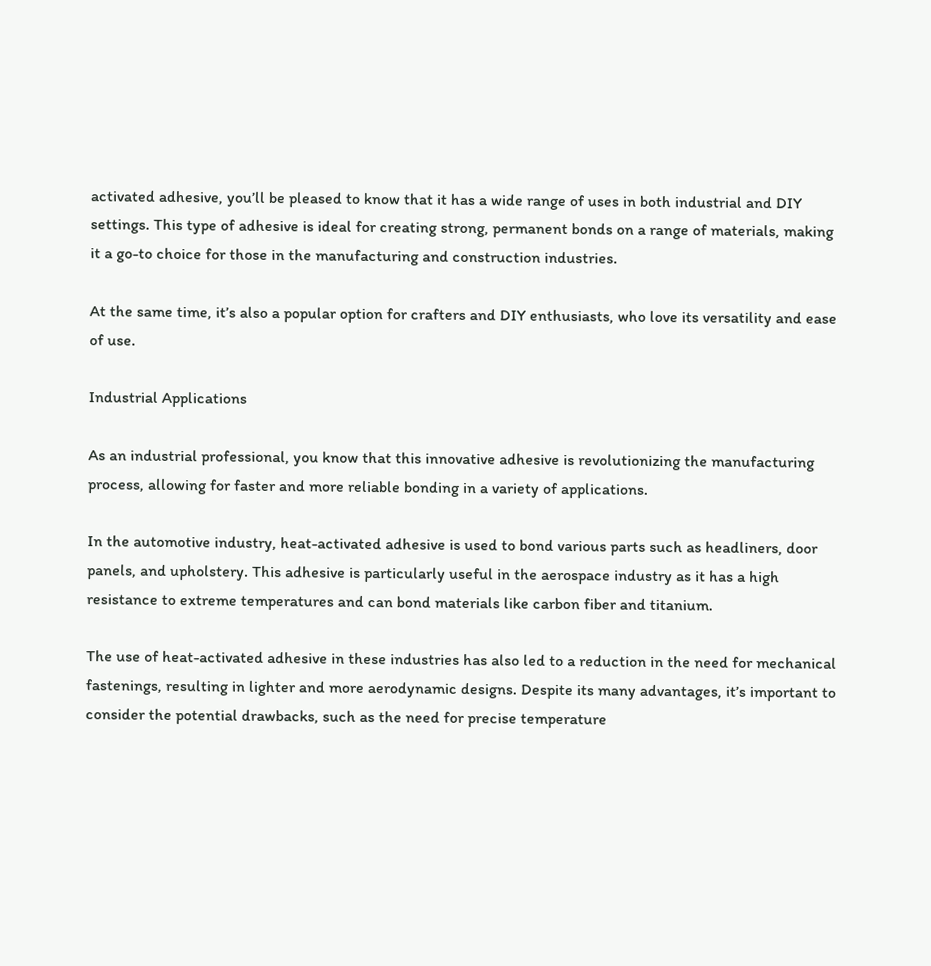activated adhesive, you’ll be pleased to know that it has a wide range of uses in both industrial and DIY settings. This type of adhesive is ideal for creating strong, permanent bonds on a range of materials, making it a go-to choice for those in the manufacturing and construction industries.

At the same time, it’s also a popular option for crafters and DIY enthusiasts, who love its versatility and ease of use.

Industrial Applications

As an industrial professional, you know that this innovative adhesive is revolutionizing the manufacturing process, allowing for faster and more reliable bonding in a variety of applications.

In the automotive industry, heat-activated adhesive is used to bond various parts such as headliners, door panels, and upholstery. This adhesive is particularly useful in the aerospace industry as it has a high resistance to extreme temperatures and can bond materials like carbon fiber and titanium.

The use of heat-activated adhesive in these industries has also led to a reduction in the need for mechanical fastenings, resulting in lighter and more aerodynamic designs. Despite its many advantages, it’s important to consider the potential drawbacks, such as the need for precise temperature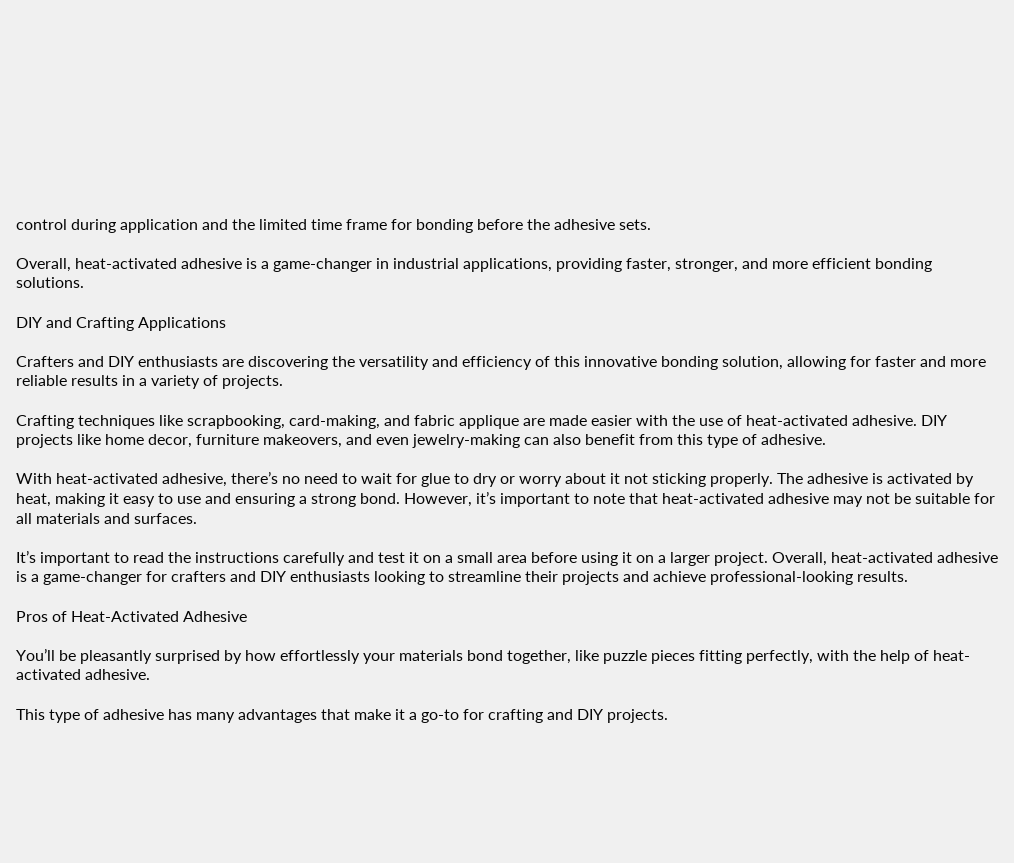control during application and the limited time frame for bonding before the adhesive sets.

Overall, heat-activated adhesive is a game-changer in industrial applications, providing faster, stronger, and more efficient bonding solutions.

DIY and Crafting Applications

Crafters and DIY enthusiasts are discovering the versatility and efficiency of this innovative bonding solution, allowing for faster and more reliable results in a variety of projects.

Crafting techniques like scrapbooking, card-making, and fabric applique are made easier with the use of heat-activated adhesive. DIY projects like home decor, furniture makeovers, and even jewelry-making can also benefit from this type of adhesive.

With heat-activated adhesive, there’s no need to wait for glue to dry or worry about it not sticking properly. The adhesive is activated by heat, making it easy to use and ensuring a strong bond. However, it’s important to note that heat-activated adhesive may not be suitable for all materials and surfaces.

It’s important to read the instructions carefully and test it on a small area before using it on a larger project. Overall, heat-activated adhesive is a game-changer for crafters and DIY enthusiasts looking to streamline their projects and achieve professional-looking results.

Pros of Heat-Activated Adhesive

You’ll be pleasantly surprised by how effortlessly your materials bond together, like puzzle pieces fitting perfectly, with the help of heat-activated adhesive.

This type of adhesive has many advantages that make it a go-to for crafting and DIY projects.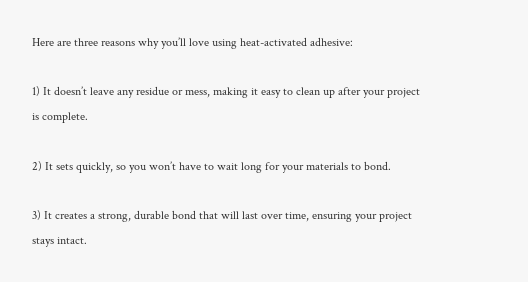Here are three reasons why you’ll love using heat-activated adhesive:

1) It doesn’t leave any residue or mess, making it easy to clean up after your project is complete.

2) It sets quickly, so you won’t have to wait long for your materials to bond.

3) It creates a strong, durable bond that will last over time, ensuring your project stays intact.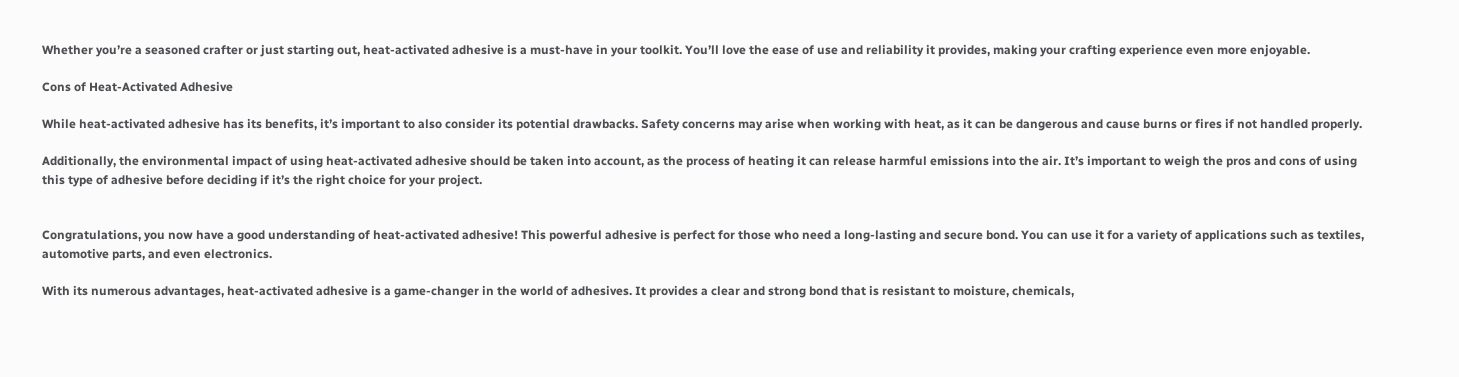Whether you’re a seasoned crafter or just starting out, heat-activated adhesive is a must-have in your toolkit. You’ll love the ease of use and reliability it provides, making your crafting experience even more enjoyable.

Cons of Heat-Activated Adhesive

While heat-activated adhesive has its benefits, it’s important to also consider its potential drawbacks. Safety concerns may arise when working with heat, as it can be dangerous and cause burns or fires if not handled properly.

Additionally, the environmental impact of using heat-activated adhesive should be taken into account, as the process of heating it can release harmful emissions into the air. It’s important to weigh the pros and cons of using this type of adhesive before deciding if it’s the right choice for your project.


Congratulations, you now have a good understanding of heat-activated adhesive! This powerful adhesive is perfect for those who need a long-lasting and secure bond. You can use it for a variety of applications such as textiles, automotive parts, and even electronics.

With its numerous advantages, heat-activated adhesive is a game-changer in the world of adhesives. It provides a clear and strong bond that is resistant to moisture, chemicals,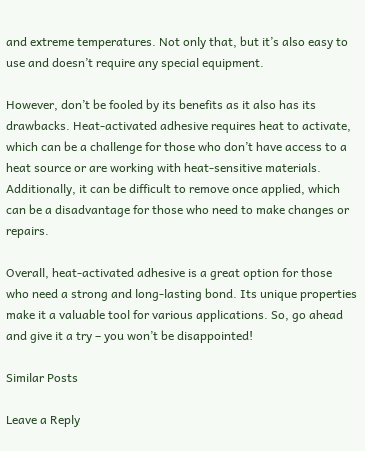and extreme temperatures. Not only that, but it’s also easy to use and doesn’t require any special equipment.

However, don’t be fooled by its benefits as it also has its drawbacks. Heat-activated adhesive requires heat to activate, which can be a challenge for those who don’t have access to a heat source or are working with heat-sensitive materials. Additionally, it can be difficult to remove once applied, which can be a disadvantage for those who need to make changes or repairs.

Overall, heat-activated adhesive is a great option for those who need a strong and long-lasting bond. Its unique properties make it a valuable tool for various applications. So, go ahead and give it a try – you won’t be disappointed!

Similar Posts

Leave a Reply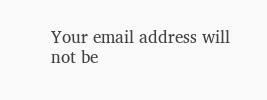Your email address will not be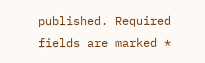published. Required fields are marked *